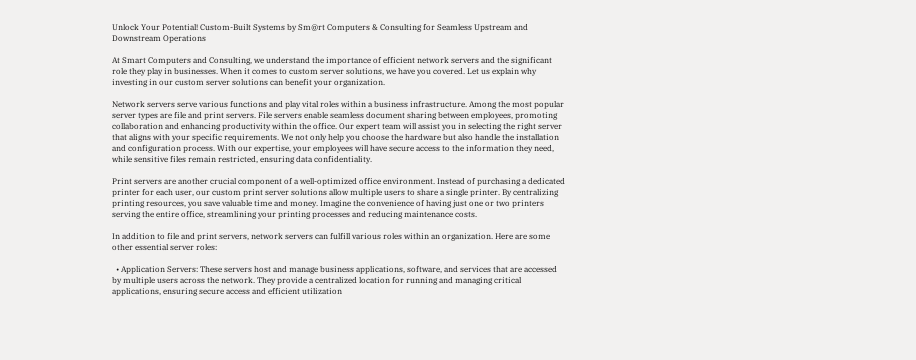Unlock Your Potential! Custom-Built Systems by Sm@rt Computers & Consulting for Seamless Upstream and Downstream Operations

At Smart Computers and Consulting, we understand the importance of efficient network servers and the significant role they play in businesses. When it comes to custom server solutions, we have you covered. Let us explain why investing in our custom server solutions can benefit your organization.

Network servers serve various functions and play vital roles within a business infrastructure. Among the most popular server types are file and print servers. File servers enable seamless document sharing between employees, promoting collaboration and enhancing productivity within the office. Our expert team will assist you in selecting the right server that aligns with your specific requirements. We not only help you choose the hardware but also handle the installation and configuration process. With our expertise, your employees will have secure access to the information they need, while sensitive files remain restricted, ensuring data confidentiality.

Print servers are another crucial component of a well-optimized office environment. Instead of purchasing a dedicated printer for each user, our custom print server solutions allow multiple users to share a single printer. By centralizing printing resources, you save valuable time and money. Imagine the convenience of having just one or two printers serving the entire office, streamlining your printing processes and reducing maintenance costs.

In addition to file and print servers, network servers can fulfill various roles within an organization. Here are some other essential server roles:

  • Application Servers: These servers host and manage business applications, software, and services that are accessed by multiple users across the network. They provide a centralized location for running and managing critical applications, ensuring secure access and efficient utilization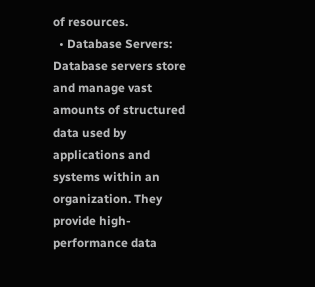of resources.
  • Database Servers: Database servers store and manage vast amounts of structured data used by applications and systems within an organization. They provide high-performance data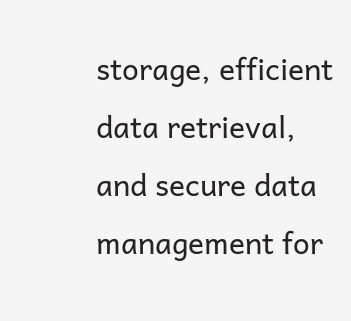storage, efficient data retrieval, and secure data management for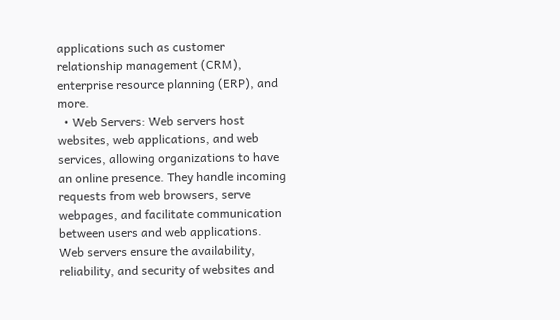applications such as customer relationship management (CRM), enterprise resource planning (ERP), and more.
  • Web Servers: Web servers host websites, web applications, and web services, allowing organizations to have an online presence. They handle incoming requests from web browsers, serve webpages, and facilitate communication between users and web applications. Web servers ensure the availability, reliability, and security of websites and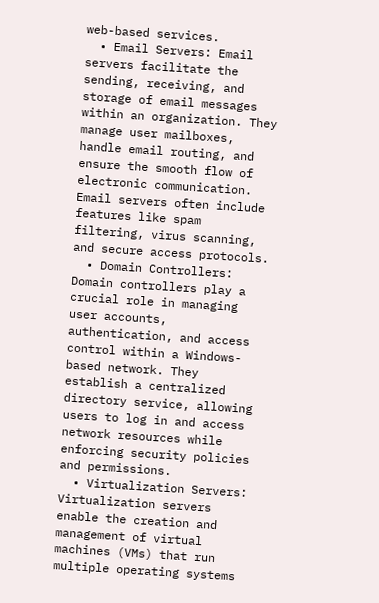web-based services.
  • Email Servers: Email servers facilitate the sending, receiving, and storage of email messages within an organization. They manage user mailboxes, handle email routing, and ensure the smooth flow of electronic communication. Email servers often include features like spam filtering, virus scanning, and secure access protocols.
  • Domain Controllers: Domain controllers play a crucial role in managing user accounts, authentication, and access control within a Windows-based network. They establish a centralized directory service, allowing users to log in and access network resources while enforcing security policies and permissions.
  • Virtualization Servers: Virtualization servers enable the creation and management of virtual machines (VMs) that run multiple operating systems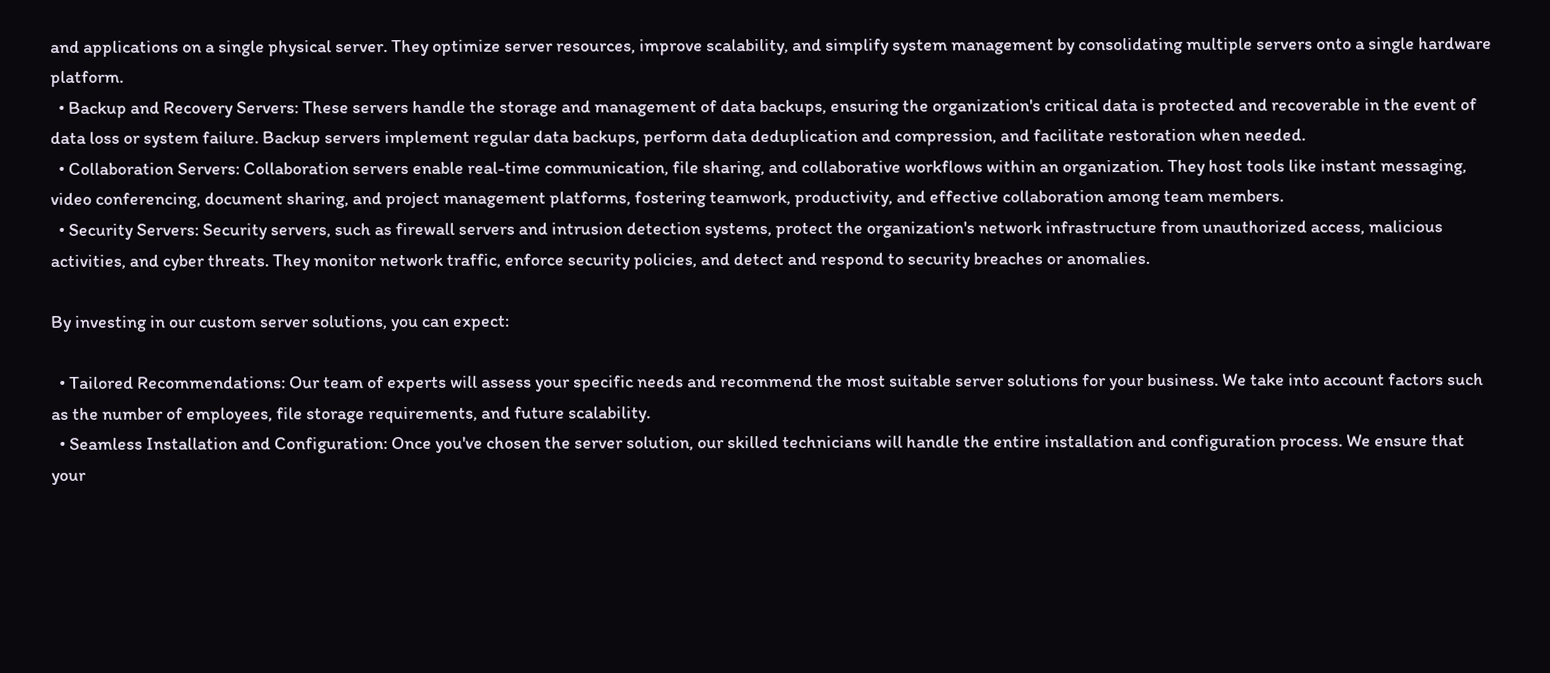and applications on a single physical server. They optimize server resources, improve scalability, and simplify system management by consolidating multiple servers onto a single hardware platform.
  • Backup and Recovery Servers: These servers handle the storage and management of data backups, ensuring the organization's critical data is protected and recoverable in the event of data loss or system failure. Backup servers implement regular data backups, perform data deduplication and compression, and facilitate restoration when needed.
  • Collaboration Servers: Collaboration servers enable real-time communication, file sharing, and collaborative workflows within an organization. They host tools like instant messaging, video conferencing, document sharing, and project management platforms, fostering teamwork, productivity, and effective collaboration among team members.
  • Security Servers: Security servers, such as firewall servers and intrusion detection systems, protect the organization's network infrastructure from unauthorized access, malicious activities, and cyber threats. They monitor network traffic, enforce security policies, and detect and respond to security breaches or anomalies.

By investing in our custom server solutions, you can expect:

  • Tailored Recommendations: Our team of experts will assess your specific needs and recommend the most suitable server solutions for your business. We take into account factors such as the number of employees, file storage requirements, and future scalability.
  • Seamless Installation and Configuration: Once you've chosen the server solution, our skilled technicians will handle the entire installation and configuration process. We ensure that your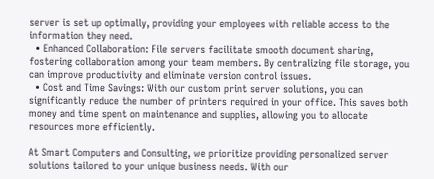server is set up optimally, providing your employees with reliable access to the information they need.
  • Enhanced Collaboration: File servers facilitate smooth document sharing, fostering collaboration among your team members. By centralizing file storage, you can improve productivity and eliminate version control issues.
  • Cost and Time Savings: With our custom print server solutions, you can significantly reduce the number of printers required in your office. This saves both money and time spent on maintenance and supplies, allowing you to allocate resources more efficiently.

At Smart Computers and Consulting, we prioritize providing personalized server solutions tailored to your unique business needs. With our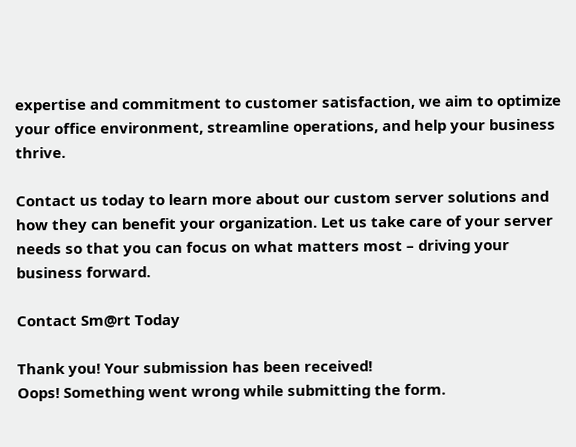expertise and commitment to customer satisfaction, we aim to optimize your office environment, streamline operations, and help your business thrive.

Contact us today to learn more about our custom server solutions and how they can benefit your organization. Let us take care of your server needs so that you can focus on what matters most – driving your business forward.

Contact Sm@rt Today

Thank you! Your submission has been received!
Oops! Something went wrong while submitting the form.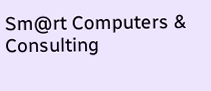Sm@rt Computers & Consulting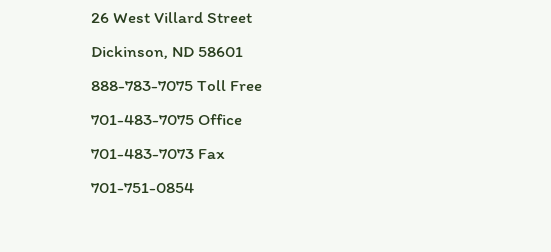26 West Villard Street
Dickinson, ND 58601
888-783-7075 Toll Free
701-483-7075 Office
701-483-7073 Fax
701-751-0854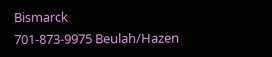Bismarck
701-873-9975 Beulah/Hazen